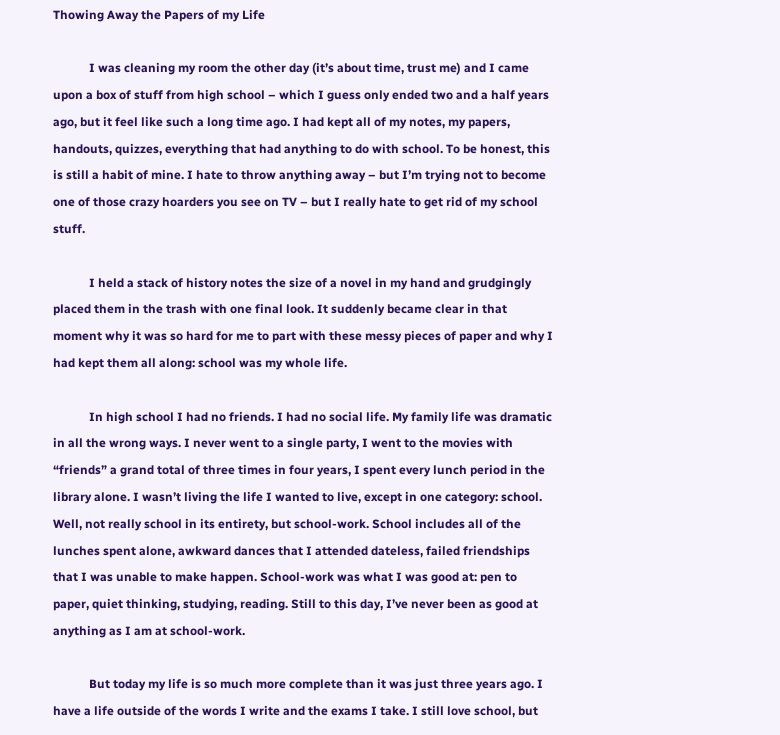Thowing Away the Papers of my Life

            I was cleaning my room the other day (it’s about time, trust me) and I came upon a box of stuff from high school – which I guess only ended two and a half years ago, but it feel like such a long time ago. I had kept all of my notes, my papers, handouts, quizzes, everything that had anything to do with school. To be honest, this is still a habit of mine. I hate to throw anything away – but I’m trying not to become one of those crazy hoarders you see on TV – but I really hate to get rid of my school stuff.

            I held a stack of history notes the size of a novel in my hand and grudgingly placed them in the trash with one final look. It suddenly became clear in that moment why it was so hard for me to part with these messy pieces of paper and why I had kept them all along: school was my whole life.

            In high school I had no friends. I had no social life. My family life was dramatic in all the wrong ways. I never went to a single party, I went to the movies with “friends” a grand total of three times in four years, I spent every lunch period in the library alone. I wasn’t living the life I wanted to live, except in one category: school. Well, not really school in its entirety, but school-work. School includes all of the lunches spent alone, awkward dances that I attended dateless, failed friendships that I was unable to make happen. School-work was what I was good at: pen to paper, quiet thinking, studying, reading. Still to this day, I’ve never been as good at anything as I am at school-work.

            But today my life is so much more complete than it was just three years ago. I have a life outside of the words I write and the exams I take. I still love school, but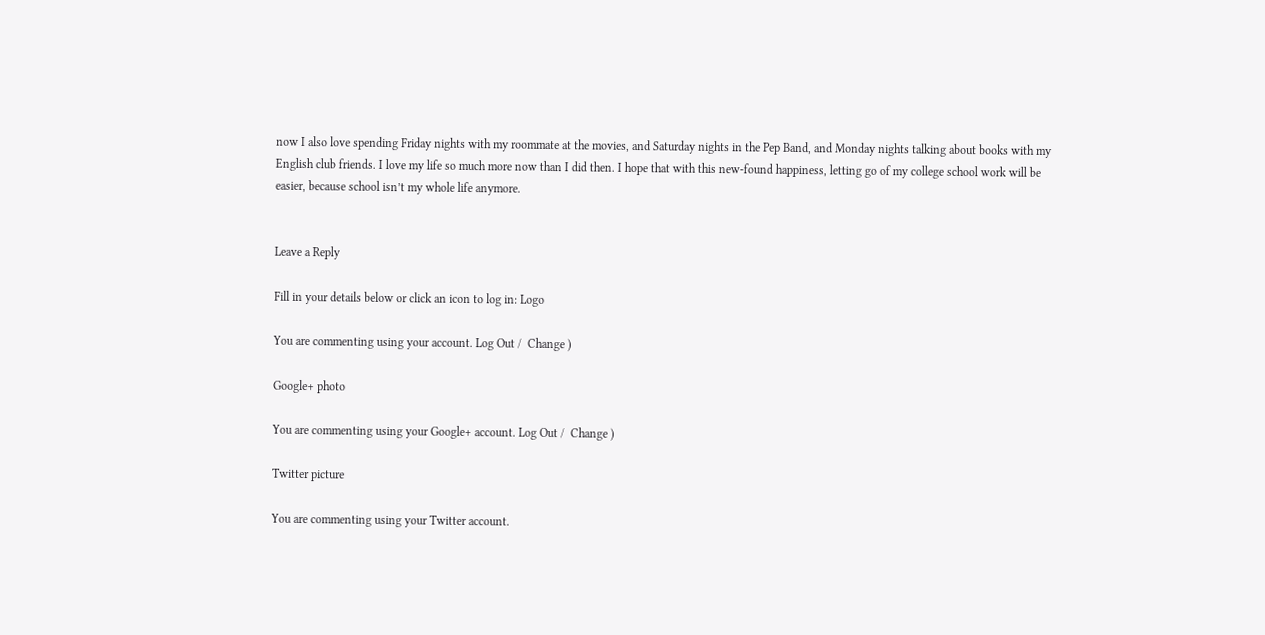now I also love spending Friday nights with my roommate at the movies, and Saturday nights in the Pep Band, and Monday nights talking about books with my English club friends. I love my life so much more now than I did then. I hope that with this new-found happiness, letting go of my college school work will be easier, because school isn’t my whole life anymore.


Leave a Reply

Fill in your details below or click an icon to log in: Logo

You are commenting using your account. Log Out /  Change )

Google+ photo

You are commenting using your Google+ account. Log Out /  Change )

Twitter picture

You are commenting using your Twitter account.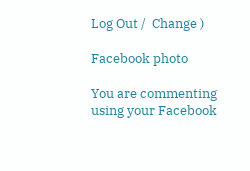Log Out /  Change )

Facebook photo

You are commenting using your Facebook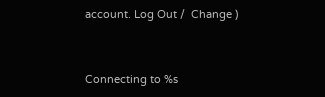account. Log Out /  Change )


Connecting to %s